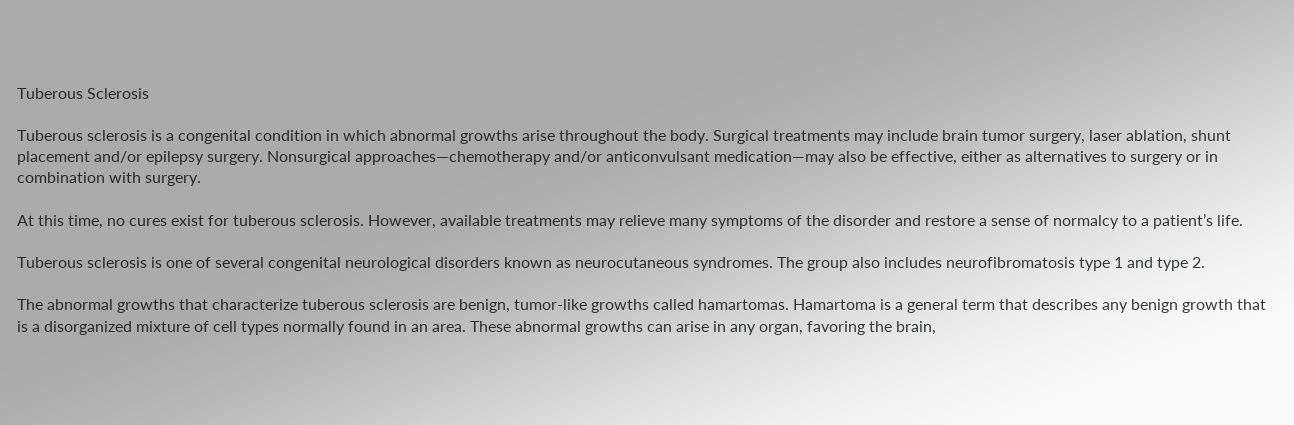Tuberous Sclerosis

Tuberous sclerosis is a congenital condition in which abnormal growths arise throughout the body. Surgical treatments may include brain tumor surgery, laser ablation, shunt placement and/or epilepsy surgery. Nonsurgical approaches—chemotherapy and/or anticonvulsant medication—may also be effective, either as alternatives to surgery or in combination with surgery.

At this time, no cures exist for tuberous sclerosis. However, available treatments may relieve many symptoms of the disorder and restore a sense of normalcy to a patient’s life.

Tuberous sclerosis is one of several congenital neurological disorders known as neurocutaneous syndromes. The group also includes neurofibromatosis type 1 and type 2.

The abnormal growths that characterize tuberous sclerosis are benign, tumor-like growths called hamartomas. Hamartoma is a general term that describes any benign growth that is a disorganized mixture of cell types normally found in an area. These abnormal growths can arise in any organ, favoring the brain,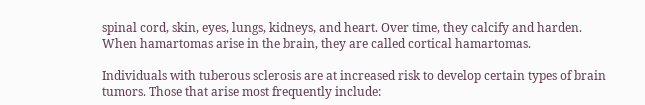spinal cord, skin, eyes, lungs, kidneys, and heart. Over time, they calcify and harden. When hamartomas arise in the brain, they are called cortical hamartomas.

Individuals with tuberous sclerosis are at increased risk to develop certain types of brain tumors. Those that arise most frequently include: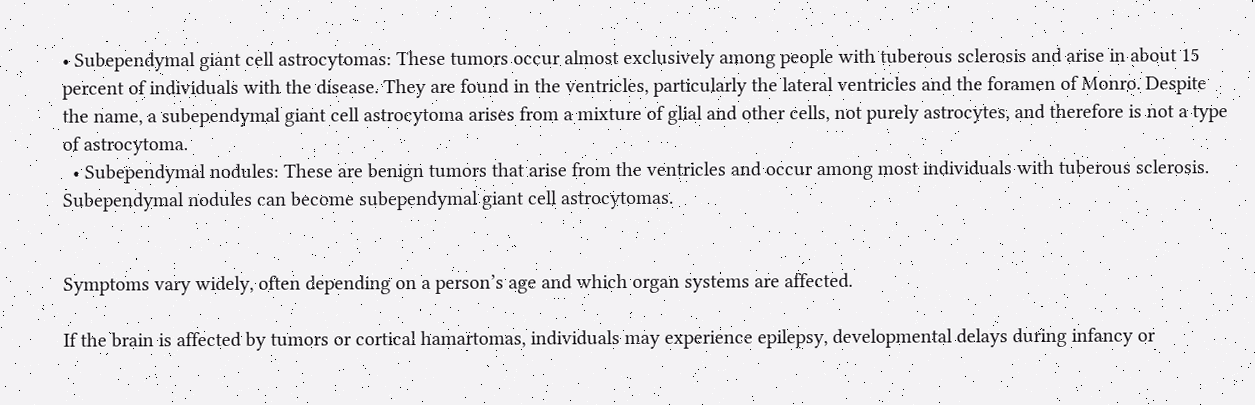• Subependymal giant cell astrocytomas: These tumors occur almost exclusively among people with tuberous sclerosis and arise in about 15 percent of individuals with the disease. They are found in the ventricles, particularly the lateral ventricles and the foramen of Monro. Despite the name, a subependymal giant cell astrocytoma arises from a mixture of glial and other cells, not purely astrocytes, and therefore is not a type of astrocytoma.
  • Subependymal nodules: These are benign tumors that arise from the ventricles and occur among most individuals with tuberous sclerosis. Subependymal nodules can become subependymal giant cell astrocytomas.


Symptoms vary widely, often depending on a person’s age and which organ systems are affected.

If the brain is affected by tumors or cortical hamartomas, individuals may experience epilepsy, developmental delays during infancy or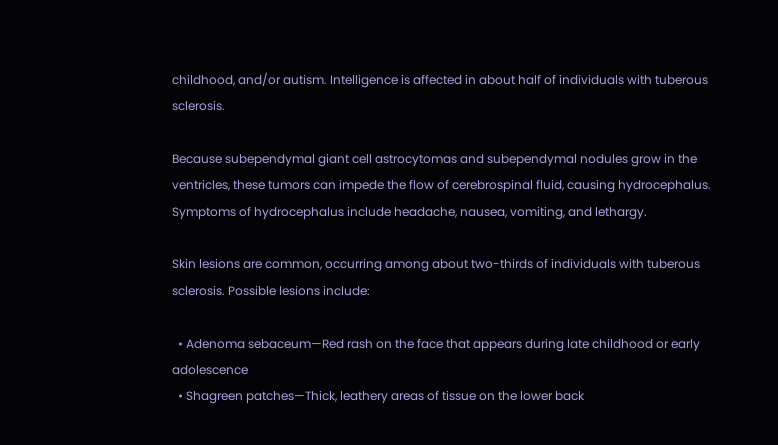childhood, and/or autism. Intelligence is affected in about half of individuals with tuberous sclerosis.

Because subependymal giant cell astrocytomas and subependymal nodules grow in the ventricles, these tumors can impede the flow of cerebrospinal fluid, causing hydrocephalus. Symptoms of hydrocephalus include headache, nausea, vomiting, and lethargy.

Skin lesions are common, occurring among about two-thirds of individuals with tuberous sclerosis. Possible lesions include:

  • Adenoma sebaceum—Red rash on the face that appears during late childhood or early adolescence
  • Shagreen patches—Thick, leathery areas of tissue on the lower back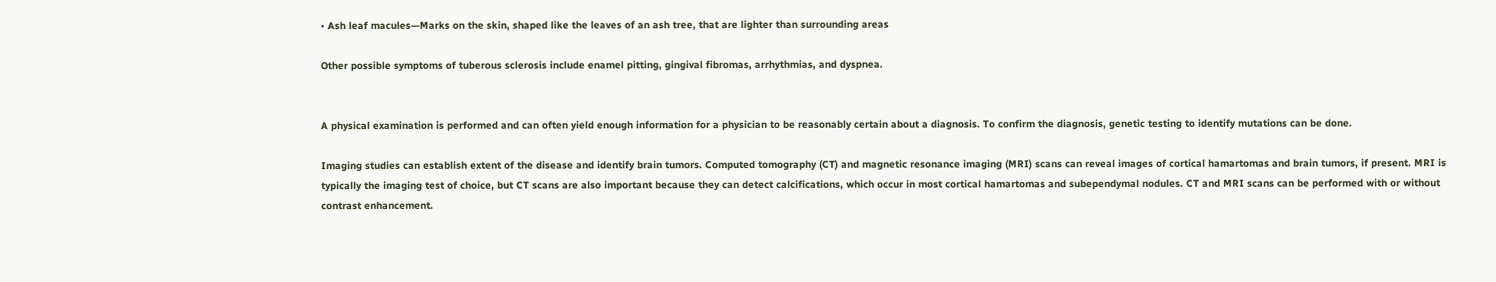• Ash leaf macules—Marks on the skin, shaped like the leaves of an ash tree, that are lighter than surrounding areas

Other possible symptoms of tuberous sclerosis include enamel pitting, gingival fibromas, arrhythmias, and dyspnea.


A physical examination is performed and can often yield enough information for a physician to be reasonably certain about a diagnosis. To confirm the diagnosis, genetic testing to identify mutations can be done.

Imaging studies can establish extent of the disease and identify brain tumors. Computed tomography (CT) and magnetic resonance imaging (MRI) scans can reveal images of cortical hamartomas and brain tumors, if present. MRI is typically the imaging test of choice, but CT scans are also important because they can detect calcifications, which occur in most cortical hamartomas and subependymal nodules. CT and MRI scans can be performed with or without contrast enhancement.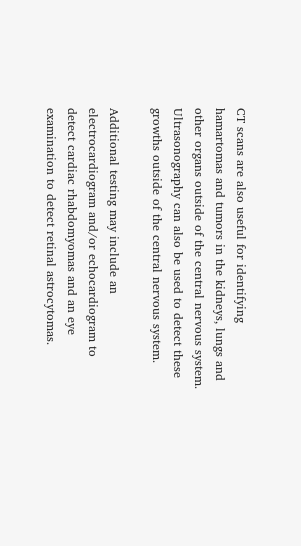CT scans are also useful for identifying hamartomas and tumors in the kidneys, lungs and other organs outside of the central nervous system. Ultrasonography can also be used to detect these growths outside of the central nervous system.

Additional testing may include an electrocardiogram and/or echocardiogram to detect cardiac rhabdomyomas and an eye examination to detect retinal astrocytomas.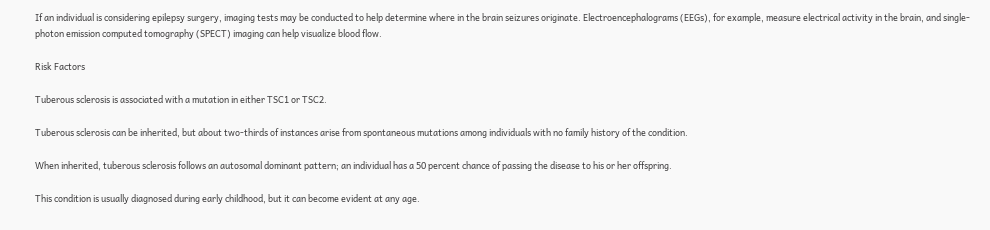If an individual is considering epilepsy surgery, imaging tests may be conducted to help determine where in the brain seizures originate. Electroencephalograms (EEGs), for example, measure electrical activity in the brain, and single-photon emission computed tomography (SPECT) imaging can help visualize blood flow.

Risk Factors

Tuberous sclerosis is associated with a mutation in either TSC1 or TSC2.

Tuberous sclerosis can be inherited, but about two-thirds of instances arise from spontaneous mutations among individuals with no family history of the condition.

When inherited, tuberous sclerosis follows an autosomal dominant pattern; an individual has a 50 percent chance of passing the disease to his or her offspring.

This condition is usually diagnosed during early childhood, but it can become evident at any age.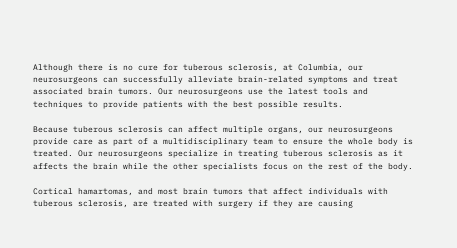Although there is no cure for tuberous sclerosis, at Columbia, our neurosurgeons can successfully alleviate brain-related symptoms and treat associated brain tumors. Our neurosurgeons use the latest tools and techniques to provide patients with the best possible results.

Because tuberous sclerosis can affect multiple organs, our neurosurgeons provide care as part of a multidisciplinary team to ensure the whole body is treated. Our neurosurgeons specialize in treating tuberous sclerosis as it affects the brain while the other specialists focus on the rest of the body.

Cortical hamartomas, and most brain tumors that affect individuals with tuberous sclerosis, are treated with surgery if they are causing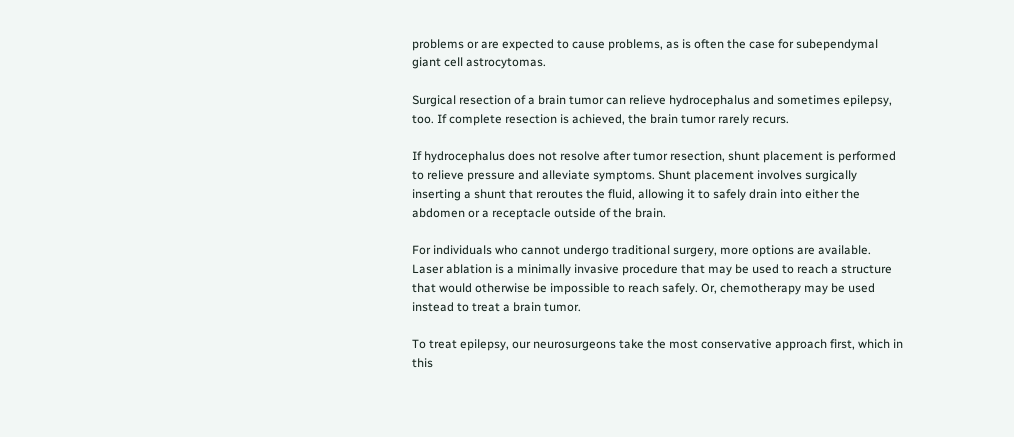problems or are expected to cause problems, as is often the case for subependymal giant cell astrocytomas.

Surgical resection of a brain tumor can relieve hydrocephalus and sometimes epilepsy, too. If complete resection is achieved, the brain tumor rarely recurs.

If hydrocephalus does not resolve after tumor resection, shunt placement is performed to relieve pressure and alleviate symptoms. Shunt placement involves surgically inserting a shunt that reroutes the fluid, allowing it to safely drain into either the abdomen or a receptacle outside of the brain.

For individuals who cannot undergo traditional surgery, more options are available. Laser ablation is a minimally invasive procedure that may be used to reach a structure that would otherwise be impossible to reach safely. Or, chemotherapy may be used instead to treat a brain tumor.

To treat epilepsy, our neurosurgeons take the most conservative approach first, which in this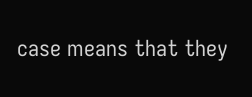case means that they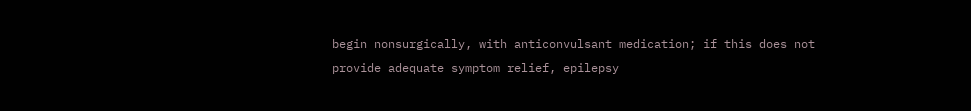begin nonsurgically, with anticonvulsant medication; if this does not provide adequate symptom relief, epilepsy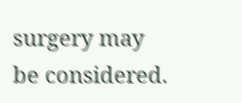surgery may be considered.